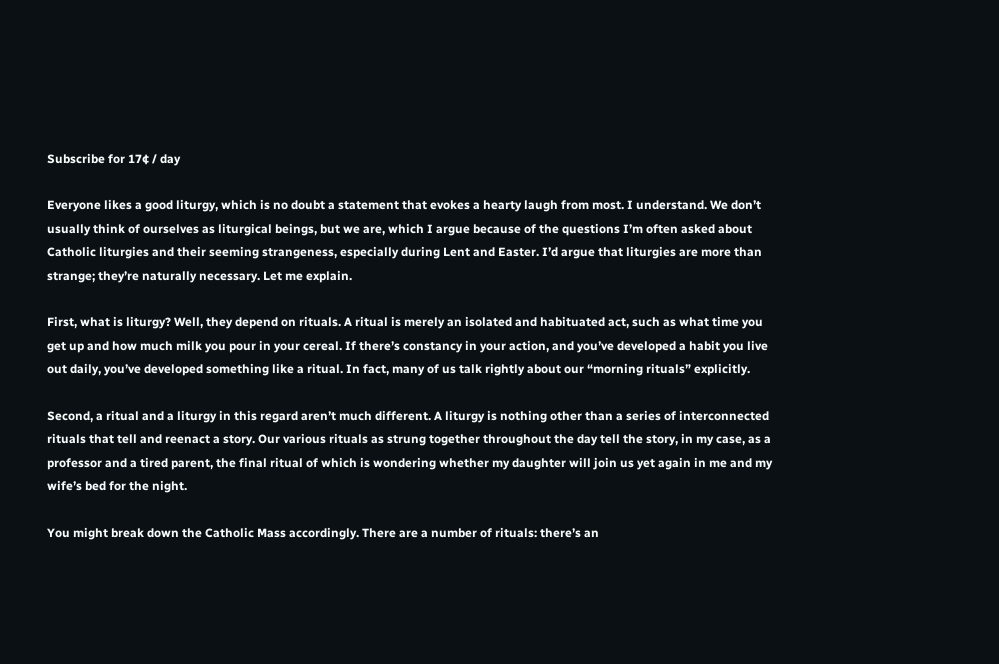Subscribe for 17¢ / day

Everyone likes a good liturgy, which is no doubt a statement that evokes a hearty laugh from most. I understand. We don’t usually think of ourselves as liturgical beings, but we are, which I argue because of the questions I’m often asked about Catholic liturgies and their seeming strangeness, especially during Lent and Easter. I’d argue that liturgies are more than strange; they’re naturally necessary. Let me explain.

First, what is liturgy? Well, they depend on rituals. A ritual is merely an isolated and habituated act, such as what time you get up and how much milk you pour in your cereal. If there’s constancy in your action, and you’ve developed a habit you live out daily, you’ve developed something like a ritual. In fact, many of us talk rightly about our “morning rituals” explicitly.

Second, a ritual and a liturgy in this regard aren’t much different. A liturgy is nothing other than a series of interconnected rituals that tell and reenact a story. Our various rituals as strung together throughout the day tell the story, in my case, as a professor and a tired parent, the final ritual of which is wondering whether my daughter will join us yet again in me and my wife’s bed for the night.

You might break down the Catholic Mass accordingly. There are a number of rituals: there’s an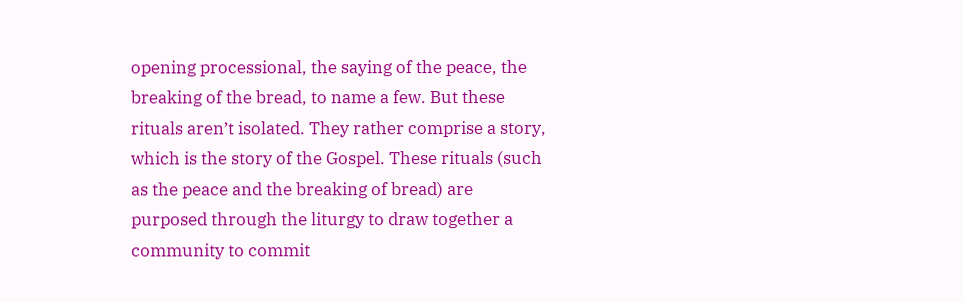opening processional, the saying of the peace, the breaking of the bread, to name a few. But these rituals aren’t isolated. They rather comprise a story, which is the story of the Gospel. These rituals (such as the peace and the breaking of bread) are purposed through the liturgy to draw together a community to commit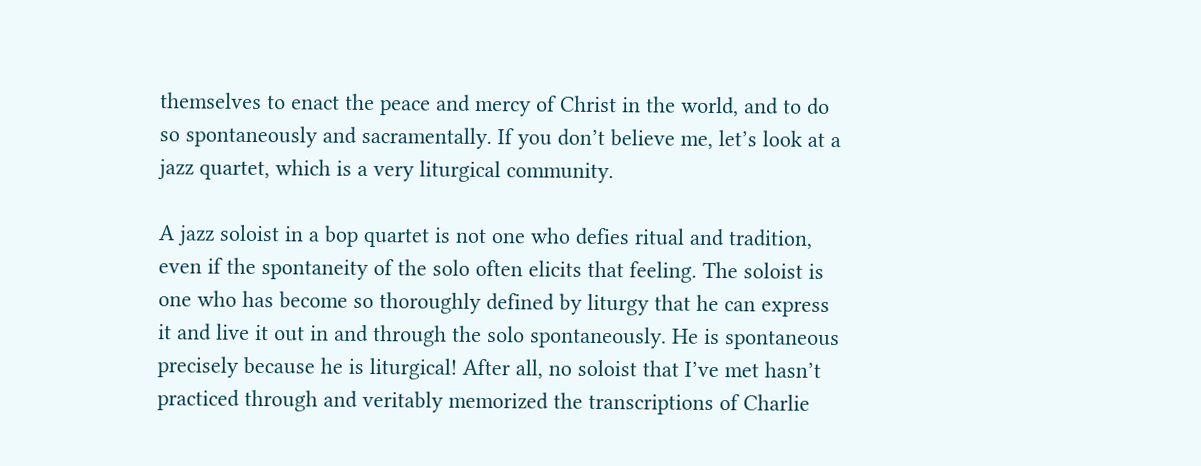themselves to enact the peace and mercy of Christ in the world, and to do so spontaneously and sacramentally. If you don’t believe me, let’s look at a jazz quartet, which is a very liturgical community.

A jazz soloist in a bop quartet is not one who defies ritual and tradition, even if the spontaneity of the solo often elicits that feeling. The soloist is one who has become so thoroughly defined by liturgy that he can express it and live it out in and through the solo spontaneously. He is spontaneous precisely because he is liturgical! After all, no soloist that I’ve met hasn’t practiced through and veritably memorized the transcriptions of Charlie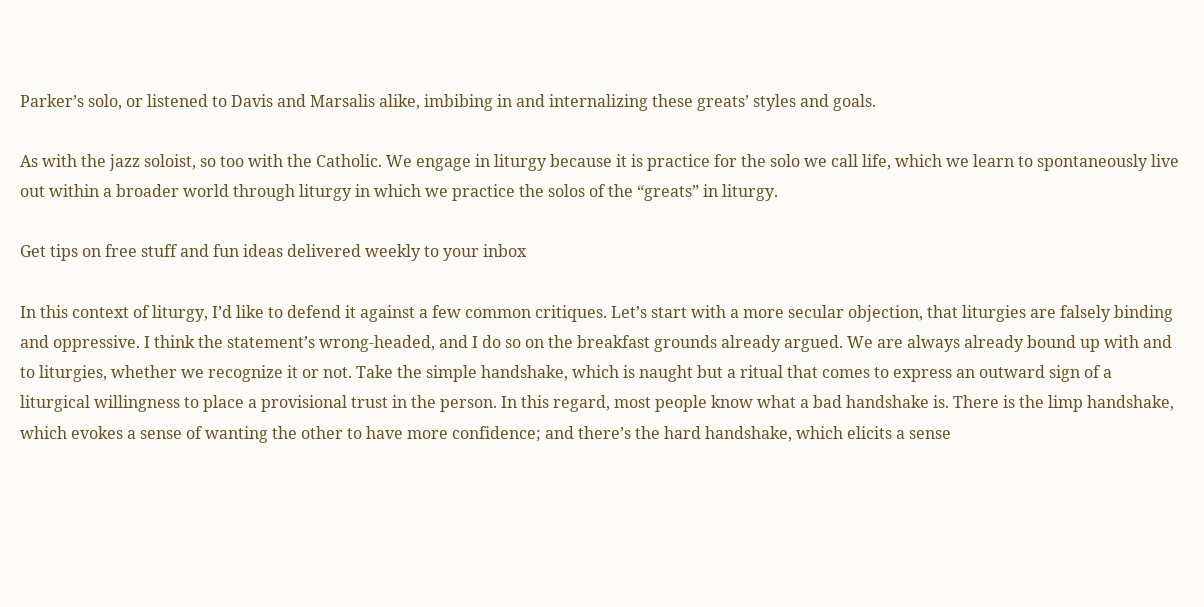Parker’s solo, or listened to Davis and Marsalis alike, imbibing in and internalizing these greats’ styles and goals.

As with the jazz soloist, so too with the Catholic. We engage in liturgy because it is practice for the solo we call life, which we learn to spontaneously live out within a broader world through liturgy in which we practice the solos of the “greats” in liturgy.

Get tips on free stuff and fun ideas delivered weekly to your inbox

In this context of liturgy, I’d like to defend it against a few common critiques. Let’s start with a more secular objection, that liturgies are falsely binding and oppressive. I think the statement’s wrong-headed, and I do so on the breakfast grounds already argued. We are always already bound up with and to liturgies, whether we recognize it or not. Take the simple handshake, which is naught but a ritual that comes to express an outward sign of a liturgical willingness to place a provisional trust in the person. In this regard, most people know what a bad handshake is. There is the limp handshake, which evokes a sense of wanting the other to have more confidence; and there’s the hard handshake, which elicits a sense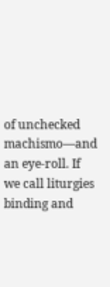of unchecked machismo—and an eye-roll. If we call liturgies binding and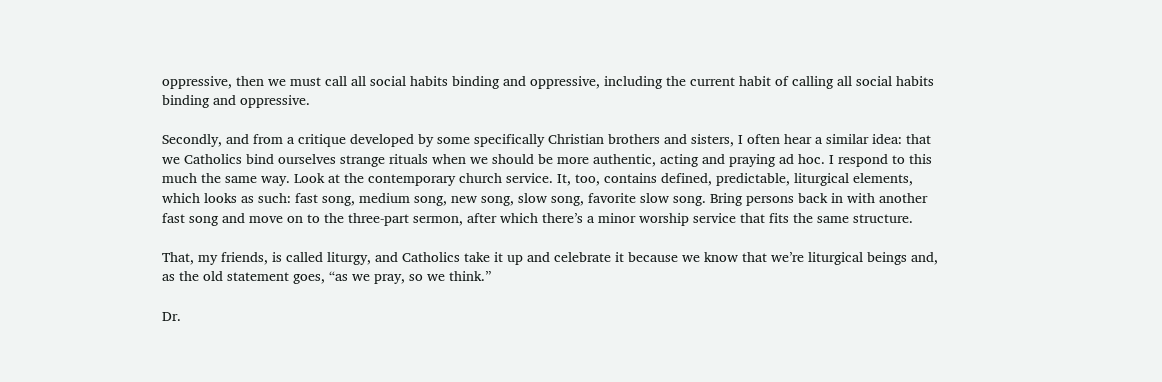oppressive, then we must call all social habits binding and oppressive, including the current habit of calling all social habits binding and oppressive.

Secondly, and from a critique developed by some specifically Christian brothers and sisters, I often hear a similar idea: that we Catholics bind ourselves strange rituals when we should be more authentic, acting and praying ad hoc. I respond to this much the same way. Look at the contemporary church service. It, too, contains defined, predictable, liturgical elements, which looks as such: fast song, medium song, new song, slow song, favorite slow song. Bring persons back in with another fast song and move on to the three-part sermon, after which there’s a minor worship service that fits the same structure.

That, my friends, is called liturgy, and Catholics take it up and celebrate it because we know that we’re liturgical beings and, as the old statement goes, “as we pray, so we think.”

Dr.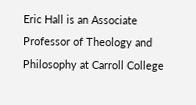Eric Hall is an Associate Professor of Theology and Philosophy at Carroll College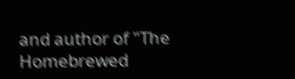and author of "The Homebrewed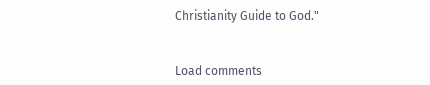Christianity Guide to God."


Load comments